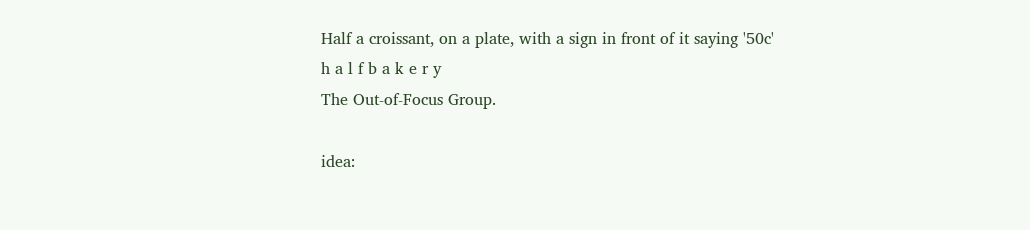Half a croissant, on a plate, with a sign in front of it saying '50c'
h a l f b a k e r y
The Out-of-Focus Group.

idea: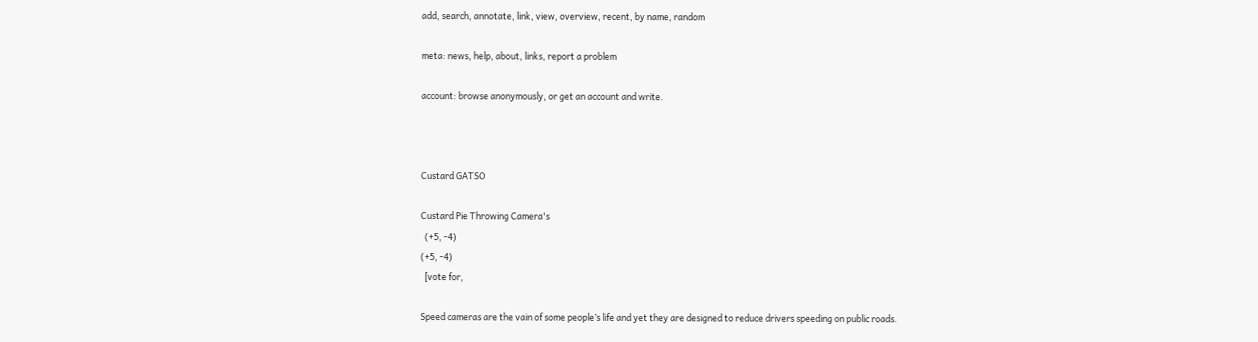add, search, annotate, link, view, overview, recent, by name, random

meta: news, help, about, links, report a problem

account: browse anonymously, or get an account and write.



Custard GATSO

Custard Pie Throwing Camera's
  (+5, -4)
(+5, -4)
  [vote for,

Speed cameras are the vain of some people’s life and yet they are designed to reduce drivers speeding on public roads.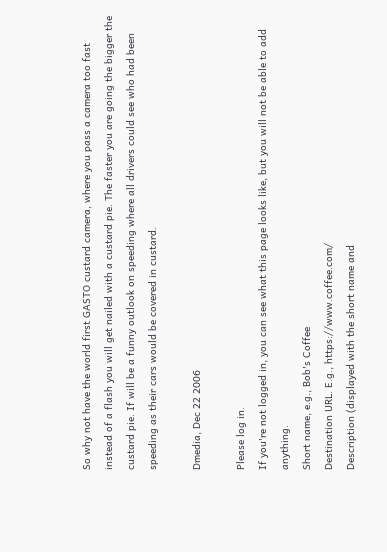So why not have the world first GASTO custard camera, where you pass a camera too fast instead of a flash you will get nailed with a custard pie. The faster you are going the bigger the custard pie. If will be a funny outlook on speeding where all drivers could see who had been speeding as their cars would be covered in custard.

Dmedia, Dec 22 2006

Please log in.
If you're not logged in, you can see what this page looks like, but you will not be able to add anything.
Short name, e.g., Bob's Coffee
Destination URL. E.g., https://www.coffee.com/
Description (displayed with the short name and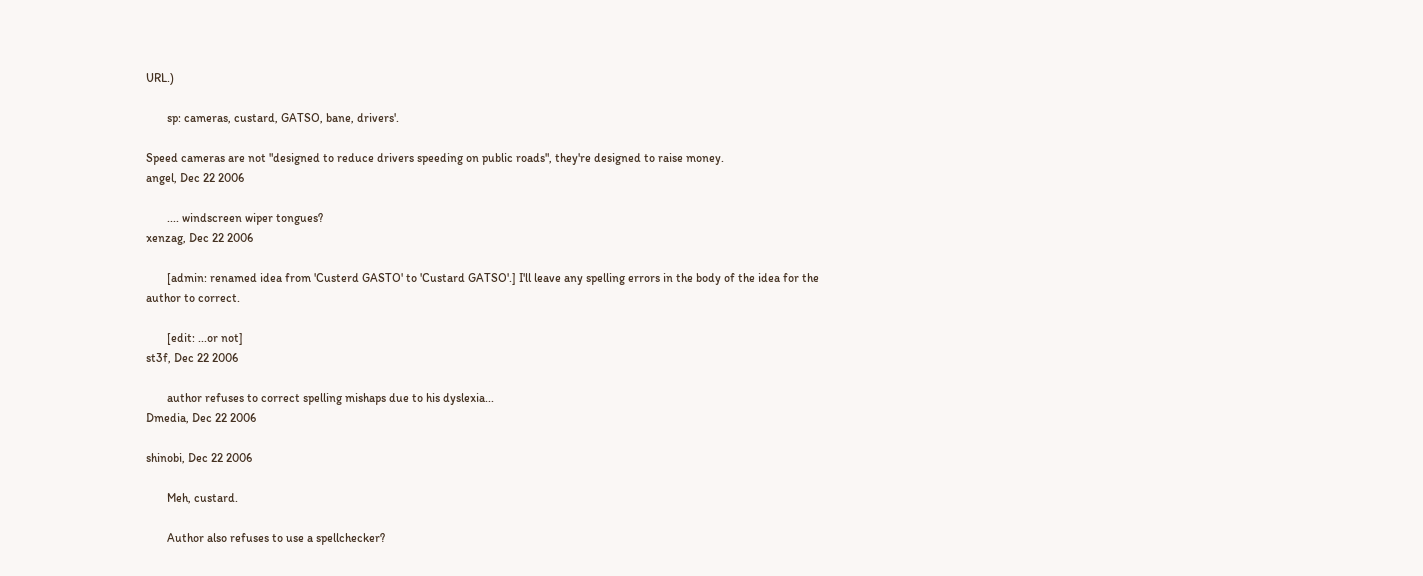URL.)

       sp: cameras, custard, GATSO, bane, drivers'.

Speed cameras are not "designed to reduce drivers speeding on public roads", they're designed to raise money.
angel, Dec 22 2006

       .... windscreen wiper tongues?
xenzag, Dec 22 2006

       [admin: renamed idea from 'Custerd GASTO' to 'Custard GATSO'.] I'll leave any spelling errors in the body of the idea for the author to correct.

       [edit: ...or not]
st3f, Dec 22 2006

       author refuses to correct spelling mishaps due to his dyslexia...
Dmedia, Dec 22 2006

shinobi, Dec 22 2006

       Meh, custard.

       Author also refuses to use a spellchecker?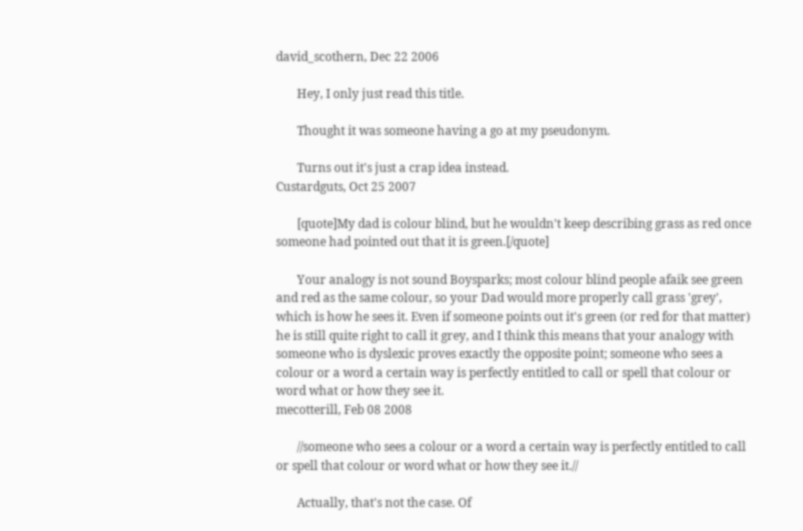david_scothern, Dec 22 2006

       Hey, I only just read this title.

       Thought it was someone having a go at my pseudonym.

       Turns out it's just a crap idea instead.
Custardguts, Oct 25 2007

       [quote]My dad is colour blind, but he wouldn't keep describing grass as red once someone had pointed out that it is green.[/quote]

       Your analogy is not sound Boysparks; most colour blind people afaik see green and red as the same colour, so your Dad would more properly call grass 'grey', which is how he sees it. Even if someone points out it's green (or red for that matter) he is still quite right to call it grey, and I think this means that your analogy with someone who is dyslexic proves exactly the opposite point; someone who sees a colour or a word a certain way is perfectly entitled to call or spell that colour or word what or how they see it.
mecotterill, Feb 08 2008

       //someone who sees a colour or a word a certain way is perfectly entitled to call or spell that colour or word what or how they see it.//

       Actually, that's not the case. Of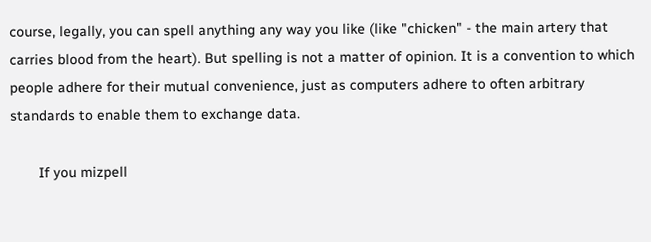course, legally, you can spell anything any way you like (like "chicken" - the main artery that carries blood from the heart). But spelling is not a matter of opinion. It is a convention to which people adhere for their mutual convenience, just as computers adhere to often arbitrary standards to enable them to exchange data.

       If you mizpell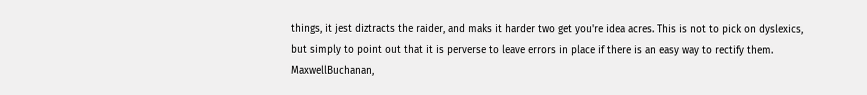things, it jest diztracts the raider, and maks it harder two get you're idea acres. This is not to pick on dyslexics, but simply to point out that it is perverse to leave errors in place if there is an easy way to rectify them.
MaxwellBuchanan,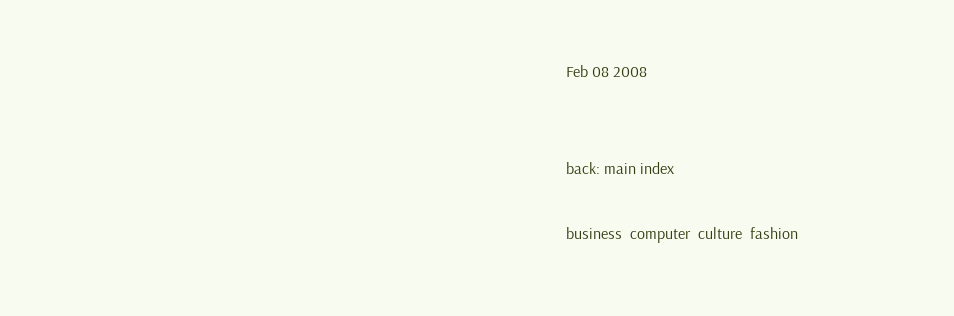Feb 08 2008


back: main index

business  computer  culture  fashion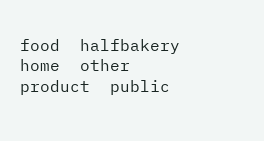food  halfbakery  home  other  product  public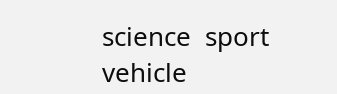science  sport  vehicle